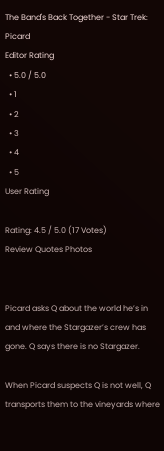The Band's Back Together - Star Trek: Picard
Editor Rating
  • 5.0 / 5.0
  • 1
  • 2
  • 3
  • 4
  • 5
User Rating

Rating: 4.5 / 5.0 (17 Votes)
Review Quotes Photos


Picard asks Q about the world he’s in and where the Stargazer’s crew has gone. Q says there is no Stargazer.

When Picard suspects Q is not well, Q transports them to the vineyards where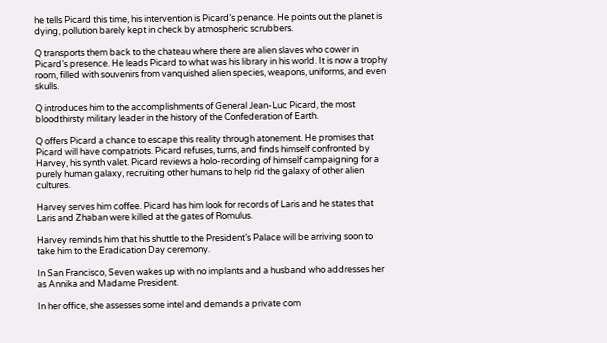he tells Picard this time, his intervention is Picard’s penance. He points out the planet is dying, pollution barely kept in check by atmospheric scrubbers.

Q transports them back to the chateau where there are alien slaves who cower in Picard’s presence. He leads Picard to what was his library in his world. It is now a trophy room, filled with souvenirs from vanquished alien species, weapons, uniforms, and even skulls.

Q introduces him to the accomplishments of General Jean-Luc Picard, the most bloodthirsty military leader in the history of the Confederation of Earth.

Q offers Picard a chance to escape this reality through atonement. He promises that Picard will have compatriots. Picard refuses, turns, and finds himself confronted by Harvey, his synth valet. Picard reviews a holo-recording of himself campaigning for a purely human galaxy, recruiting other humans to help rid the galaxy of other alien cultures.

Harvey serves him coffee. Picard has him look for records of Laris and he states that Laris and Zhaban were killed at the gates of Romulus.

Harvey reminds him that his shuttle to the President’s Palace will be arriving soon to take him to the Eradication Day ceremony.

In San Francisco, Seven wakes up with no implants and a husband who addresses her as Annika and Madame President.

In her office, she assesses some intel and demands a private com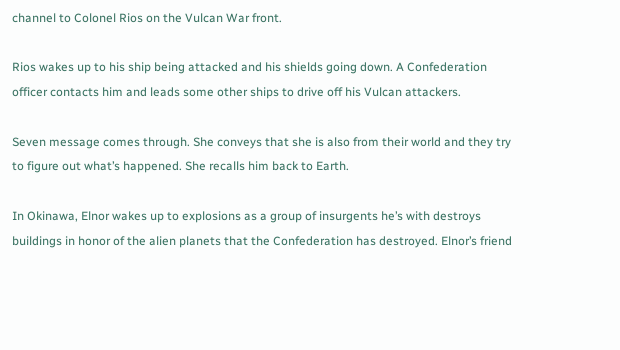channel to Colonel Rios on the Vulcan War front.

Rios wakes up to his ship being attacked and his shields going down. A Confederation officer contacts him and leads some other ships to drive off his Vulcan attackers.

Seven message comes through. She conveys that she is also from their world and they try to figure out what’s happened. She recalls him back to Earth.

In Okinawa, Elnor wakes up to explosions as a group of insurgents he’s with destroys buildings in honor of the alien planets that the Confederation has destroyed. Elnor’s friend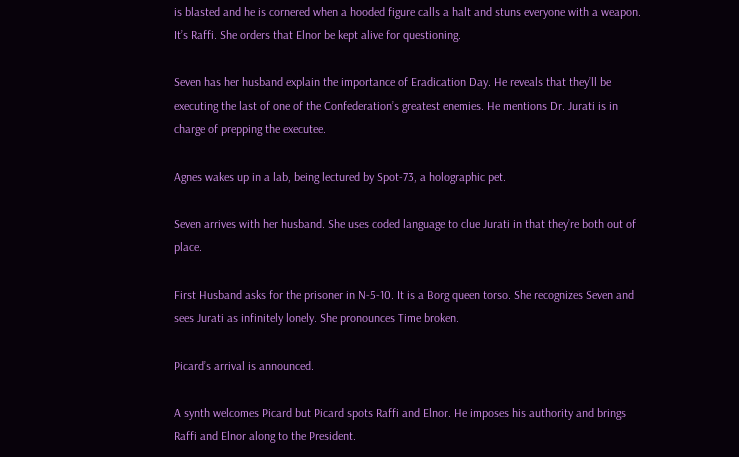is blasted and he is cornered when a hooded figure calls a halt and stuns everyone with a weapon. It’s Raffi. She orders that Elnor be kept alive for questioning.

Seven has her husband explain the importance of Eradication Day. He reveals that they’ll be executing the last of one of the Confederation’s greatest enemies. He mentions Dr. Jurati is in charge of prepping the executee.

Agnes wakes up in a lab, being lectured by Spot-73, a holographic pet.

Seven arrives with her husband. She uses coded language to clue Jurati in that they’re both out of place.

First Husband asks for the prisoner in N-5-10. It is a Borg queen torso. She recognizes Seven and sees Jurati as infinitely lonely. She pronounces Time broken.

Picard’s arrival is announced.

A synth welcomes Picard but Picard spots Raffi and Elnor. He imposes his authority and brings Raffi and Elnor along to the President.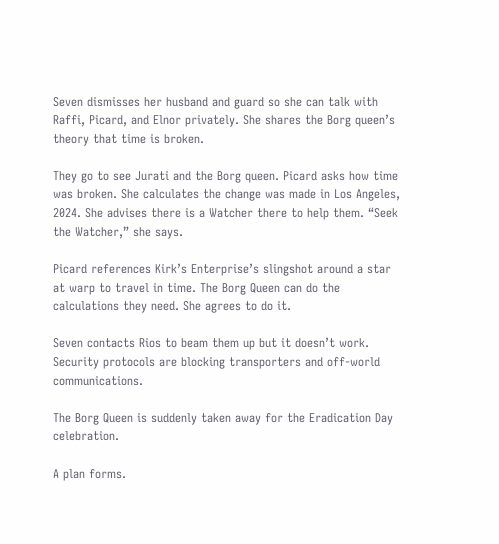Seven dismisses her husband and guard so she can talk with Raffi, Picard, and Elnor privately. She shares the Borg queen’s theory that time is broken.

They go to see Jurati and the Borg queen. Picard asks how time was broken. She calculates the change was made in Los Angeles, 2024. She advises there is a Watcher there to help them. “Seek the Watcher,” she says.

Picard references Kirk’s Enterprise’s slingshot around a star at warp to travel in time. The Borg Queen can do the calculations they need. She agrees to do it.

Seven contacts Rios to beam them up but it doesn’t work. Security protocols are blocking transporters and off-world communications.

The Borg Queen is suddenly taken away for the Eradication Day celebration.

A plan forms.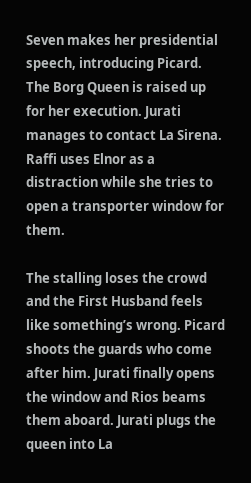Seven makes her presidential speech, introducing Picard. The Borg Queen is raised up for her execution. Jurati manages to contact La Sirena. Raffi uses Elnor as a distraction while she tries to open a transporter window for them.

The stalling loses the crowd and the First Husband feels like something’s wrong. Picard shoots the guards who come after him. Jurati finally opens the window and Rios beams them aboard. Jurati plugs the queen into La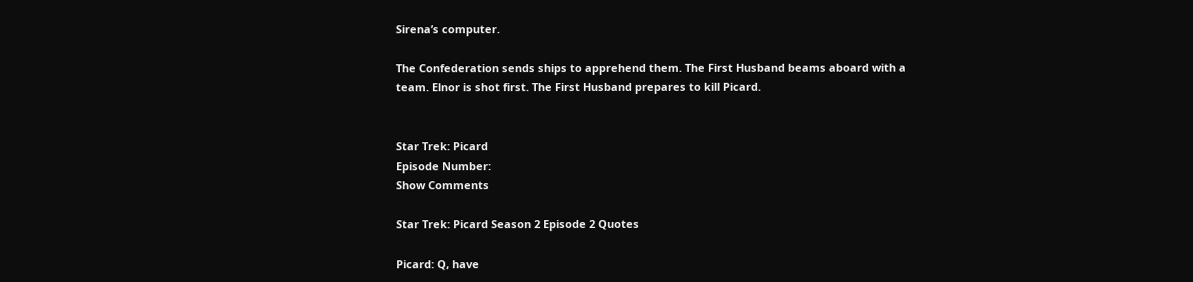Sirena’s computer.

The Confederation sends ships to apprehend them. The First Husband beams aboard with a team. Elnor is shot first. The First Husband prepares to kill Picard.


Star Trek: Picard
Episode Number:
Show Comments

Star Trek: Picard Season 2 Episode 2 Quotes

Picard: Q, have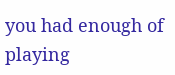you had enough of playing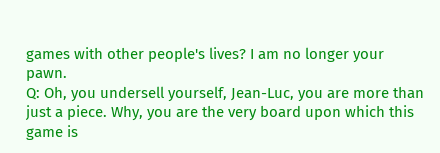games with other people's lives? I am no longer your pawn.
Q: Oh, you undersell yourself, Jean-Luc, you are more than just a piece. Why, you are the very board upon which this game is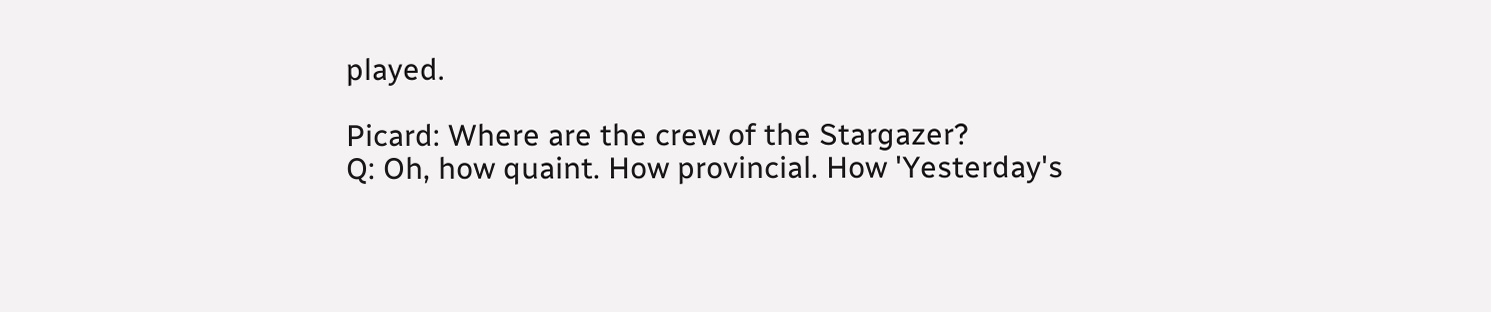played.

Picard: Where are the crew of the Stargazer?
Q: Oh, how quaint. How provincial. How 'Yesterday's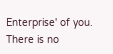Enterprise' of you. There is no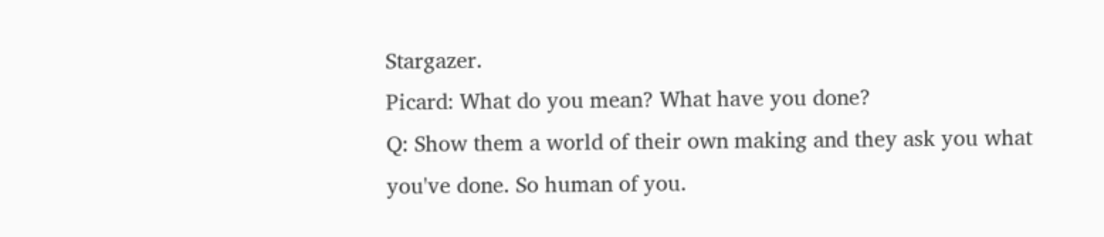Stargazer.
Picard: What do you mean? What have you done?
Q: Show them a world of their own making and they ask you what you've done. So human of you.